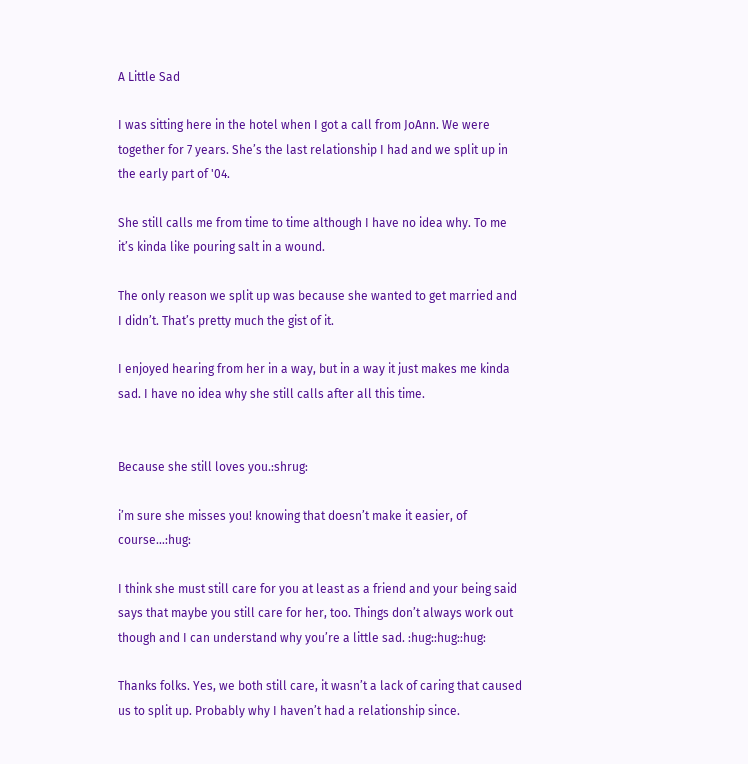A Little Sad

I was sitting here in the hotel when I got a call from JoAnn. We were together for 7 years. She’s the last relationship I had and we split up in the early part of '04.

She still calls me from time to time although I have no idea why. To me it’s kinda like pouring salt in a wound.

The only reason we split up was because she wanted to get married and I didn’t. That’s pretty much the gist of it.

I enjoyed hearing from her in a way, but in a way it just makes me kinda sad. I have no idea why she still calls after all this time.


Because she still loves you.:shrug:

i’m sure she misses you! knowing that doesn’t make it easier, of course…:hug:

I think she must still care for you at least as a friend and your being said says that maybe you still care for her, too. Things don’t always work out though and I can understand why you’re a little sad. :hug::hug::hug:

Thanks folks. Yes, we both still care, it wasn’t a lack of caring that caused us to split up. Probably why I haven’t had a relationship since.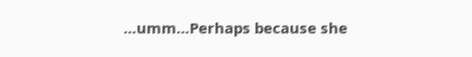…umm…Perhaps because she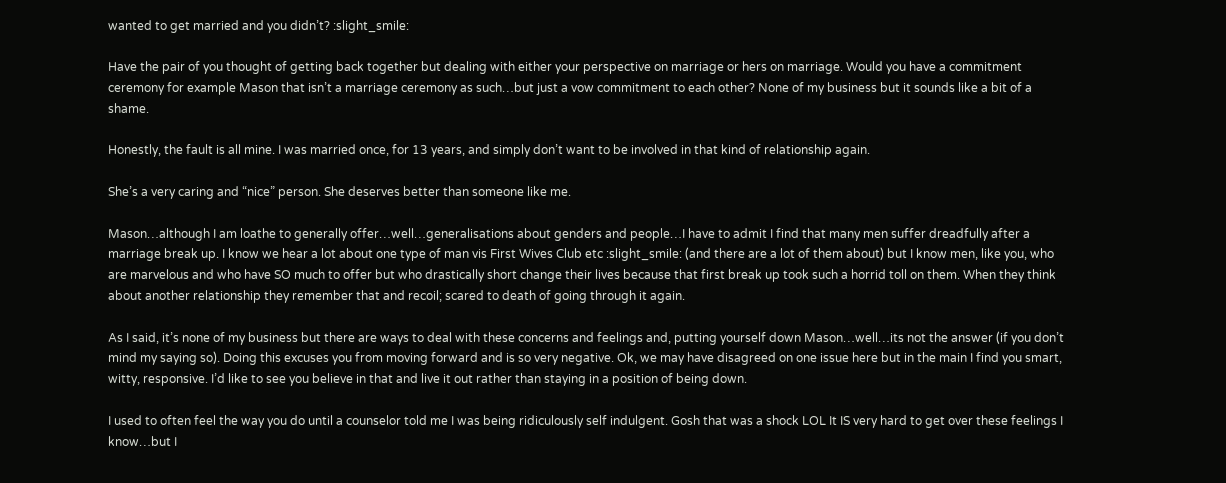wanted to get married and you didn’t? :slight_smile:

Have the pair of you thought of getting back together but dealing with either your perspective on marriage or hers on marriage. Would you have a commitment ceremony for example Mason that isn’t a marriage ceremony as such…but just a vow commitment to each other? None of my business but it sounds like a bit of a shame.

Honestly, the fault is all mine. I was married once, for 13 years, and simply don’t want to be involved in that kind of relationship again.

She’s a very caring and “nice” person. She deserves better than someone like me.

Mason…although I am loathe to generally offer…well…generalisations about genders and people…I have to admit I find that many men suffer dreadfully after a marriage break up. I know we hear a lot about one type of man vis First Wives Club etc :slight_smile: (and there are a lot of them about) but I know men, like you, who are marvelous and who have SO much to offer but who drastically short change their lives because that first break up took such a horrid toll on them. When they think about another relationship they remember that and recoil; scared to death of going through it again.

As I said, it’s none of my business but there are ways to deal with these concerns and feelings and, putting yourself down Mason…well…its not the answer (if you don’t mind my saying so). Doing this excuses you from moving forward and is so very negative. Ok, we may have disagreed on one issue here but in the main I find you smart, witty, responsive. I’d like to see you believe in that and live it out rather than staying in a position of being down.

I used to often feel the way you do until a counselor told me I was being ridiculously self indulgent. Gosh that was a shock LOL It IS very hard to get over these feelings I know…but I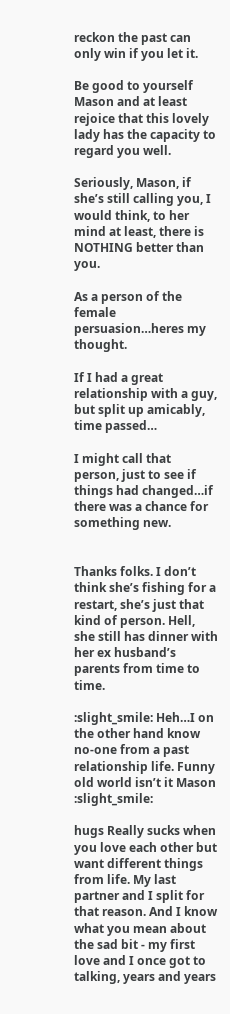reckon the past can only win if you let it.

Be good to yourself Mason and at least rejoice that this lovely lady has the capacity to regard you well.

Seriously, Mason, if she’s still calling you, I would think, to her mind at least, there is NOTHING better than you.

As a person of the female persuasion…heres my thought.

If I had a great relationship with a guy, but split up amicably, time passed…

I might call that person, just to see if things had changed…if there was a chance for something new.


Thanks folks. I don’t think she’s fishing for a restart, she’s just that kind of person. Hell, she still has dinner with her ex husband’s parents from time to time.

:slight_smile: Heh…I on the other hand know no-one from a past relationship life. Funny old world isn’t it Mason :slight_smile:

hugs Really sucks when you love each other but want different things from life. My last partner and I split for that reason. And I know what you mean about the sad bit - my first love and I once got to talking, years and years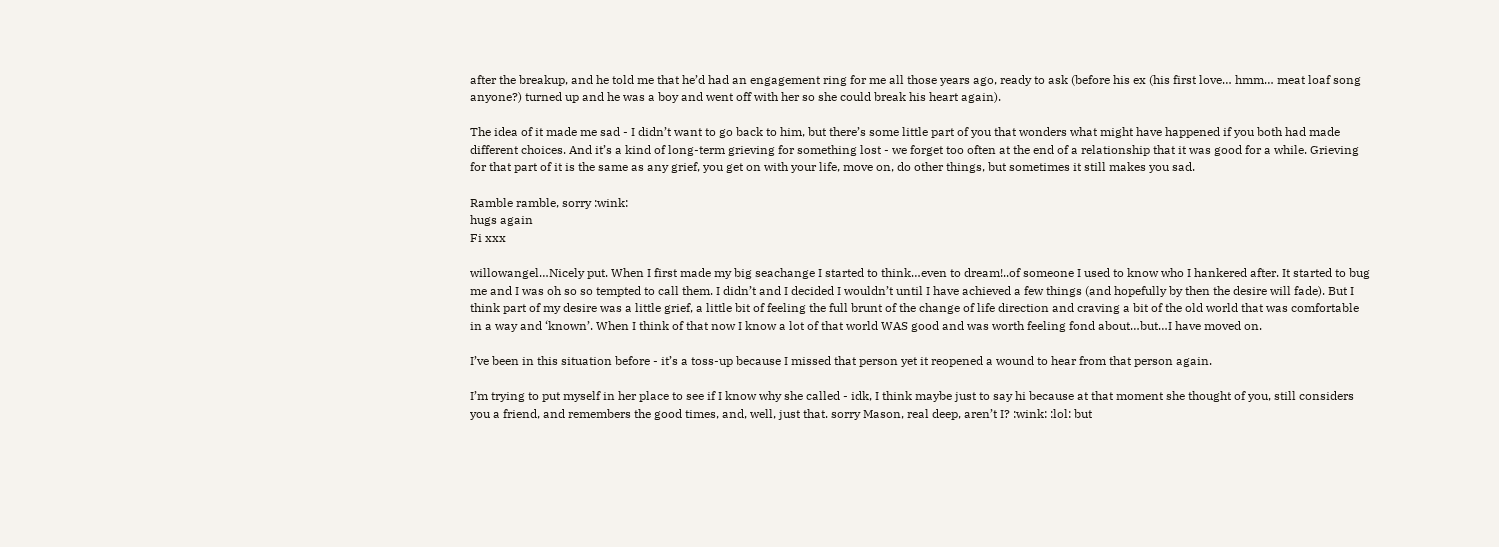after the breakup, and he told me that he’d had an engagement ring for me all those years ago, ready to ask (before his ex (his first love… hmm… meat loaf song anyone?) turned up and he was a boy and went off with her so she could break his heart again).

The idea of it made me sad - I didn’t want to go back to him, but there’s some little part of you that wonders what might have happened if you both had made different choices. And it’s a kind of long-term grieving for something lost - we forget too often at the end of a relationship that it was good for a while. Grieving for that part of it is the same as any grief, you get on with your life, move on, do other things, but sometimes it still makes you sad.

Ramble ramble, sorry :wink:
hugs again
Fi xxx

willowangel…Nicely put. When I first made my big seachange I started to think…even to dream!..of someone I used to know who I hankered after. It started to bug me and I was oh so so tempted to call them. I didn’t and I decided I wouldn’t until I have achieved a few things (and hopefully by then the desire will fade). But I think part of my desire was a little grief, a little bit of feeling the full brunt of the change of life direction and craving a bit of the old world that was comfortable in a way and ‘known’. When I think of that now I know a lot of that world WAS good and was worth feeling fond about…but…I have moved on.

I’ve been in this situation before - it’s a toss-up because I missed that person yet it reopened a wound to hear from that person again.

I’m trying to put myself in her place to see if I know why she called - idk, I think maybe just to say hi because at that moment she thought of you, still considers you a friend, and remembers the good times, and, well, just that. sorry Mason, real deep, aren’t I? :wink: :lol: but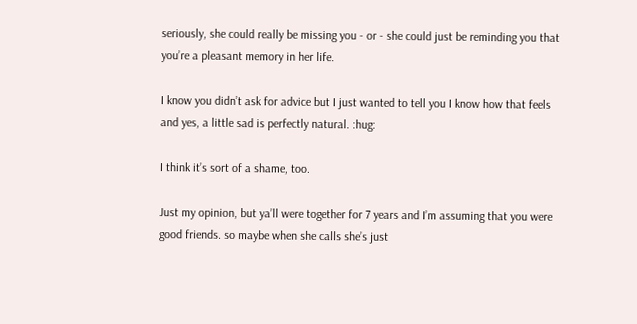seriously, she could really be missing you - or - she could just be reminding you that you’re a pleasant memory in her life.

I know you didn’t ask for advice but I just wanted to tell you I know how that feels and yes, a little sad is perfectly natural. :hug:

I think it’s sort of a shame, too.

Just my opinion, but ya’ll were together for 7 years and I’m assuming that you were good friends. so maybe when she calls she’s just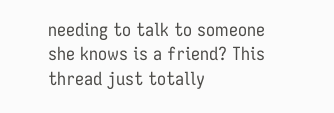needing to talk to someone she knows is a friend? This thread just totally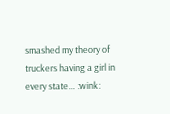smashed my theory of truckers having a girl in every state… :wink: